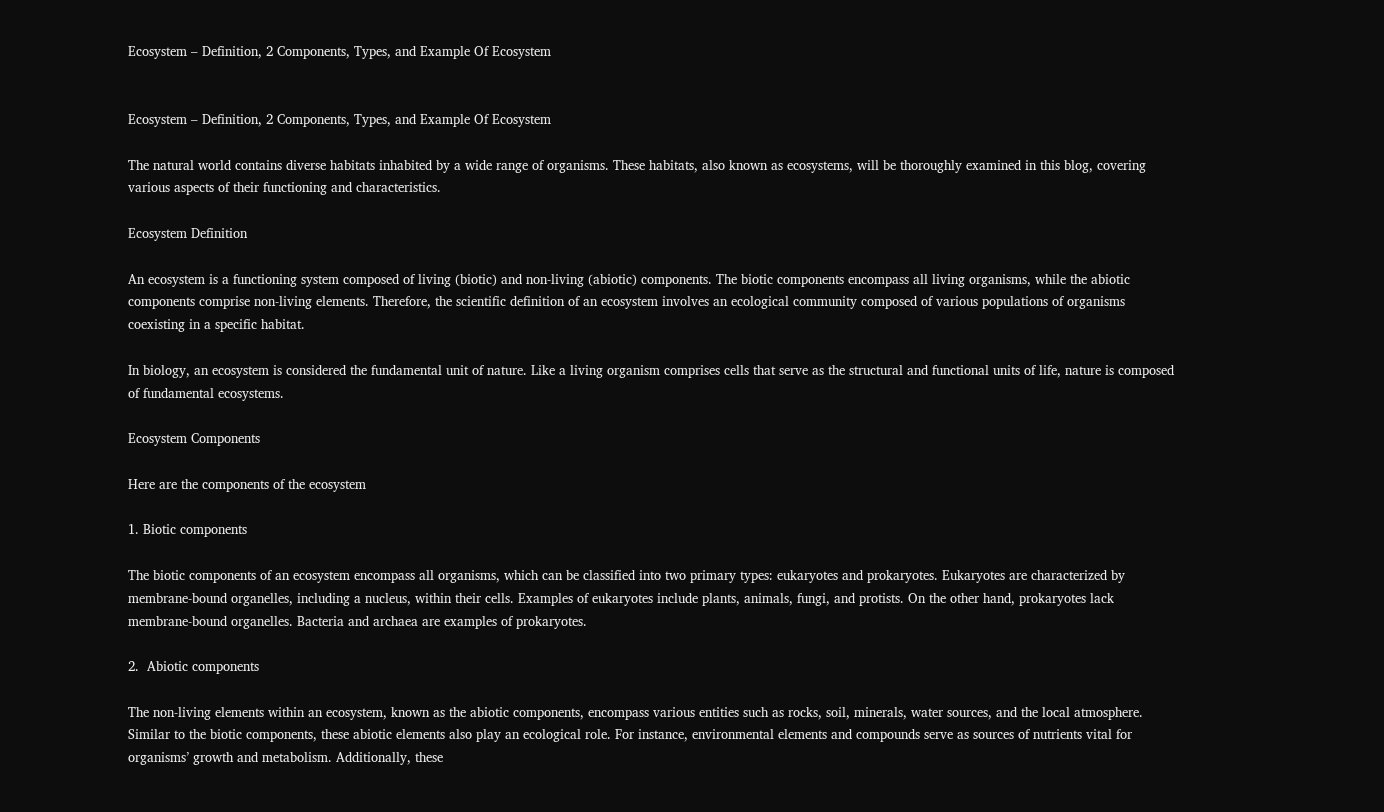Ecosystem – Definition, 2 Components, Types, and Example Of Ecosystem


Ecosystem – Definition, 2 Components, Types, and Example Of Ecosystem

The natural world contains diverse habitats inhabited by a wide range of organisms. These habitats, also known as ecosystems, will be thoroughly examined in this blog, covering various aspects of their functioning and characteristics.

Ecosystem Definition

An ecosystem is a functioning system composed of living (biotic) and non-living (abiotic) components. The biotic components encompass all living organisms, while the abiotic components comprise non-living elements. Therefore, the scientific definition of an ecosystem involves an ecological community composed of various populations of organisms coexisting in a specific habitat.

In biology, an ecosystem is considered the fundamental unit of nature. Like a living organism comprises cells that serve as the structural and functional units of life, nature is composed of fundamental ecosystems.

Ecosystem Components

Here are the components of the ecosystem

1. Biotic components

The biotic components of an ecosystem encompass all organisms, which can be classified into two primary types: eukaryotes and prokaryotes. Eukaryotes are characterized by membrane-bound organelles, including a nucleus, within their cells. Examples of eukaryotes include plants, animals, fungi, and protists. On the other hand, prokaryotes lack membrane-bound organelles. Bacteria and archaea are examples of prokaryotes.

2.  Abiotic components

The non-living elements within an ecosystem, known as the abiotic components, encompass various entities such as rocks, soil, minerals, water sources, and the local atmosphere. Similar to the biotic components, these abiotic elements also play an ecological role. For instance, environmental elements and compounds serve as sources of nutrients vital for organisms’ growth and metabolism. Additionally, these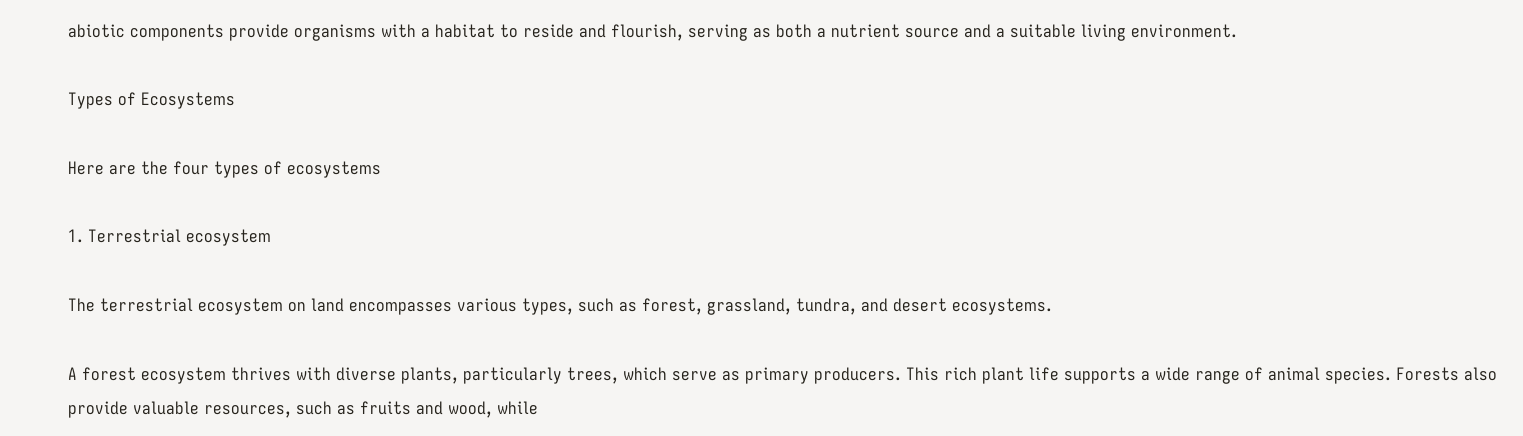abiotic components provide organisms with a habitat to reside and flourish, serving as both a nutrient source and a suitable living environment.

Types of Ecosystems

Here are the four types of ecosystems

1. Terrestrial ecosystem

The terrestrial ecosystem on land encompasses various types, such as forest, grassland, tundra, and desert ecosystems.

A forest ecosystem thrives with diverse plants, particularly trees, which serve as primary producers. This rich plant life supports a wide range of animal species. Forests also provide valuable resources, such as fruits and wood, while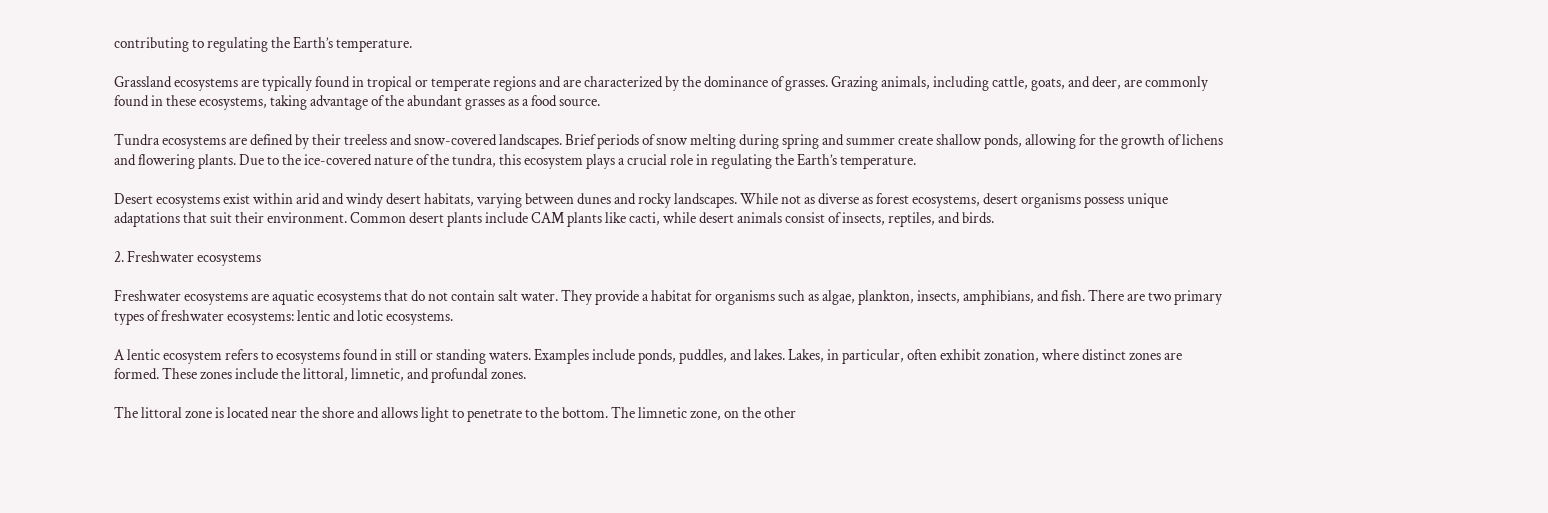contributing to regulating the Earth’s temperature.

Grassland ecosystems are typically found in tropical or temperate regions and are characterized by the dominance of grasses. Grazing animals, including cattle, goats, and deer, are commonly found in these ecosystems, taking advantage of the abundant grasses as a food source.

Tundra ecosystems are defined by their treeless and snow-covered landscapes. Brief periods of snow melting during spring and summer create shallow ponds, allowing for the growth of lichens and flowering plants. Due to the ice-covered nature of the tundra, this ecosystem plays a crucial role in regulating the Earth’s temperature.

Desert ecosystems exist within arid and windy desert habitats, varying between dunes and rocky landscapes. While not as diverse as forest ecosystems, desert organisms possess unique adaptations that suit their environment. Common desert plants include CAM plants like cacti, while desert animals consist of insects, reptiles, and birds.

2. Freshwater ecosystems

Freshwater ecosystems are aquatic ecosystems that do not contain salt water. They provide a habitat for organisms such as algae, plankton, insects, amphibians, and fish. There are two primary types of freshwater ecosystems: lentic and lotic ecosystems.

A lentic ecosystem refers to ecosystems found in still or standing waters. Examples include ponds, puddles, and lakes. Lakes, in particular, often exhibit zonation, where distinct zones are formed. These zones include the littoral, limnetic, and profundal zones.

The littoral zone is located near the shore and allows light to penetrate to the bottom. The limnetic zone, on the other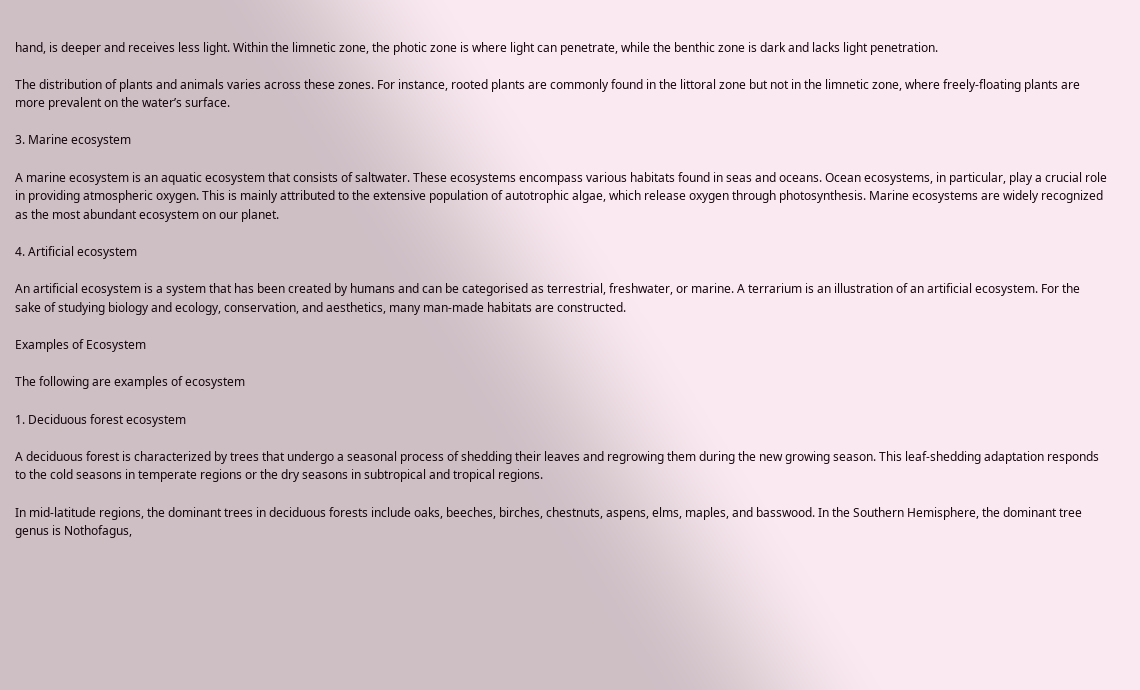hand, is deeper and receives less light. Within the limnetic zone, the photic zone is where light can penetrate, while the benthic zone is dark and lacks light penetration.

The distribution of plants and animals varies across these zones. For instance, rooted plants are commonly found in the littoral zone but not in the limnetic zone, where freely-floating plants are more prevalent on the water’s surface.

3. Marine ecosystem

A marine ecosystem is an aquatic ecosystem that consists of saltwater. These ecosystems encompass various habitats found in seas and oceans. Ocean ecosystems, in particular, play a crucial role in providing atmospheric oxygen. This is mainly attributed to the extensive population of autotrophic algae, which release oxygen through photosynthesis. Marine ecosystems are widely recognized as the most abundant ecosystem on our planet.

4. Artificial ecosystem

An artificial ecosystem is a system that has been created by humans and can be categorised as terrestrial, freshwater, or marine. A terrarium is an illustration of an artificial ecosystem. For the sake of studying biology and ecology, conservation, and aesthetics, many man-made habitats are constructed.

Examples of Ecosystem

The following are examples of ecosystem

1. Deciduous forest ecosystem

A deciduous forest is characterized by trees that undergo a seasonal process of shedding their leaves and regrowing them during the new growing season. This leaf-shedding adaptation responds to the cold seasons in temperate regions or the dry seasons in subtropical and tropical regions.

In mid-latitude regions, the dominant trees in deciduous forests include oaks, beeches, birches, chestnuts, aspens, elms, maples, and basswood. In the Southern Hemisphere, the dominant tree genus is Nothofagus,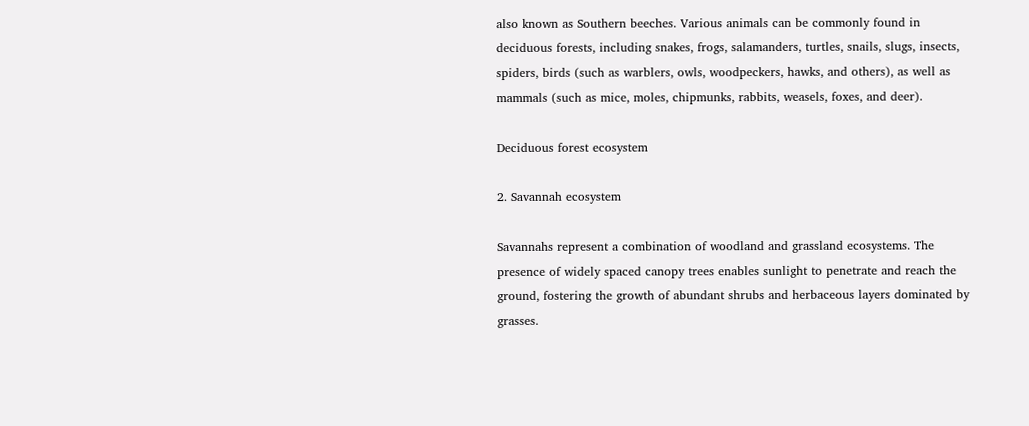also known as Southern beeches. Various animals can be commonly found in deciduous forests, including snakes, frogs, salamanders, turtles, snails, slugs, insects, spiders, birds (such as warblers, owls, woodpeckers, hawks, and others), as well as mammals (such as mice, moles, chipmunks, rabbits, weasels, foxes, and deer).

Deciduous forest ecosystem

2. Savannah ecosystem

Savannahs represent a combination of woodland and grassland ecosystems. The presence of widely spaced canopy trees enables sunlight to penetrate and reach the ground, fostering the growth of abundant shrubs and herbaceous layers dominated by grasses.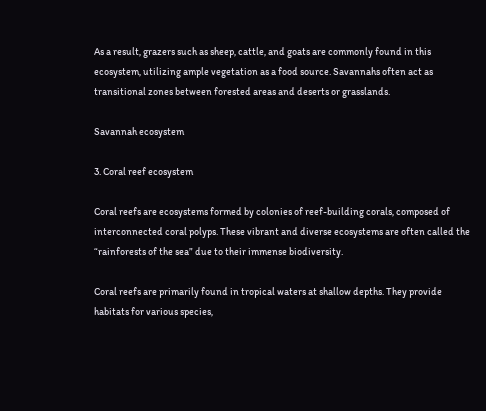As a result, grazers such as sheep, cattle, and goats are commonly found in this ecosystem, utilizing ample vegetation as a food source. Savannahs often act as transitional zones between forested areas and deserts or grasslands.

Savannah ecosystem

3. Coral reef ecosystem

Coral reefs are ecosystems formed by colonies of reef-building corals, composed of interconnected coral polyps. These vibrant and diverse ecosystems are often called the “rainforests of the sea” due to their immense biodiversity.

Coral reefs are primarily found in tropical waters at shallow depths. They provide habitats for various species,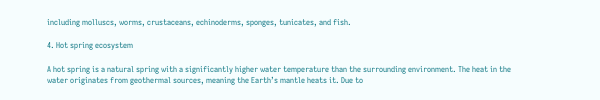including molluscs, worms, crustaceans, echinoderms, sponges, tunicates, and fish.

4. Hot spring ecosystem

A hot spring is a natural spring with a significantly higher water temperature than the surrounding environment. The heat in the water originates from geothermal sources, meaning the Earth’s mantle heats it. Due to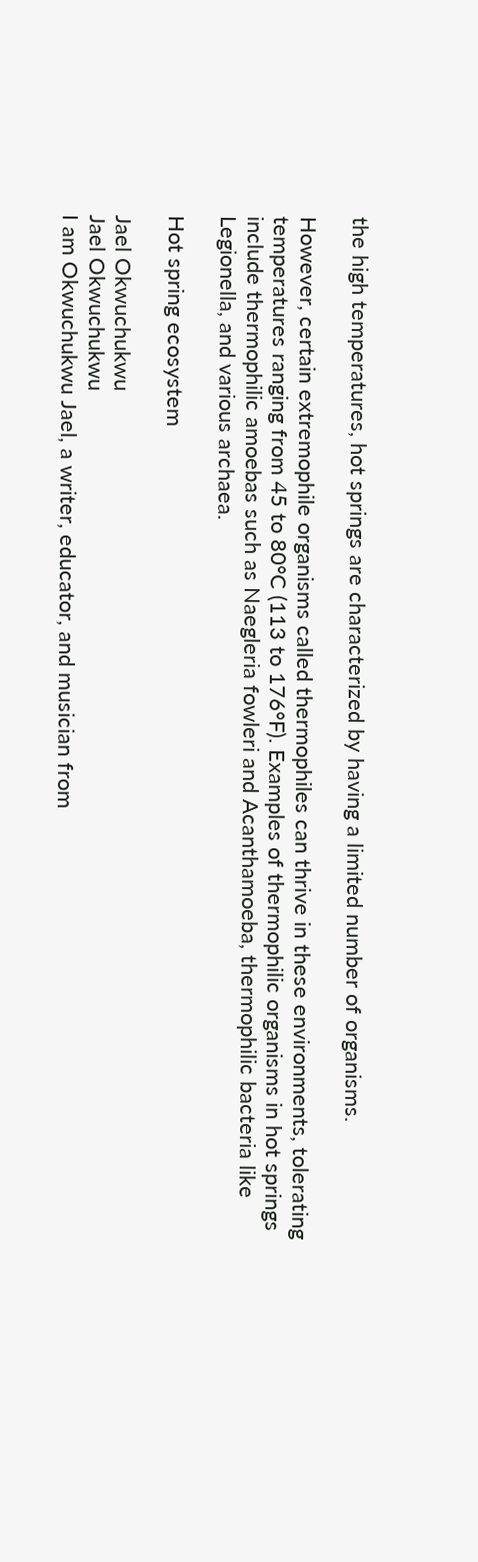the high temperatures, hot springs are characterized by having a limited number of organisms.

However, certain extremophile organisms called thermophiles can thrive in these environments, tolerating temperatures ranging from 45 to 80°C (113 to 176°F). Examples of thermophilic organisms in hot springs include thermophilic amoebas such as Naegleria fowleri and Acanthamoeba, thermophilic bacteria like Legionella, and various archaea.

Hot spring ecosystem

Jael Okwuchukwu
Jael Okwuchukwu
I am Okwuchukwu Jael, a writer, educator, and musician from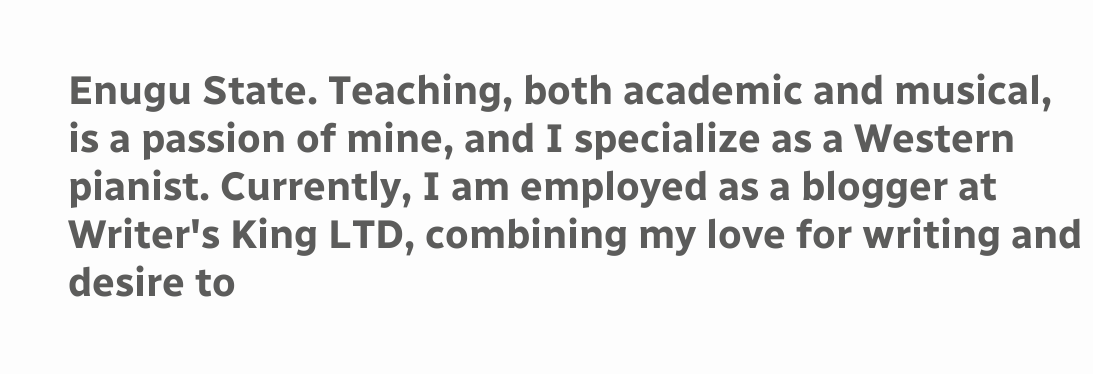Enugu State. Teaching, both academic and musical, is a passion of mine, and I specialize as a Western pianist. Currently, I am employed as a blogger at Writer's King LTD, combining my love for writing and desire to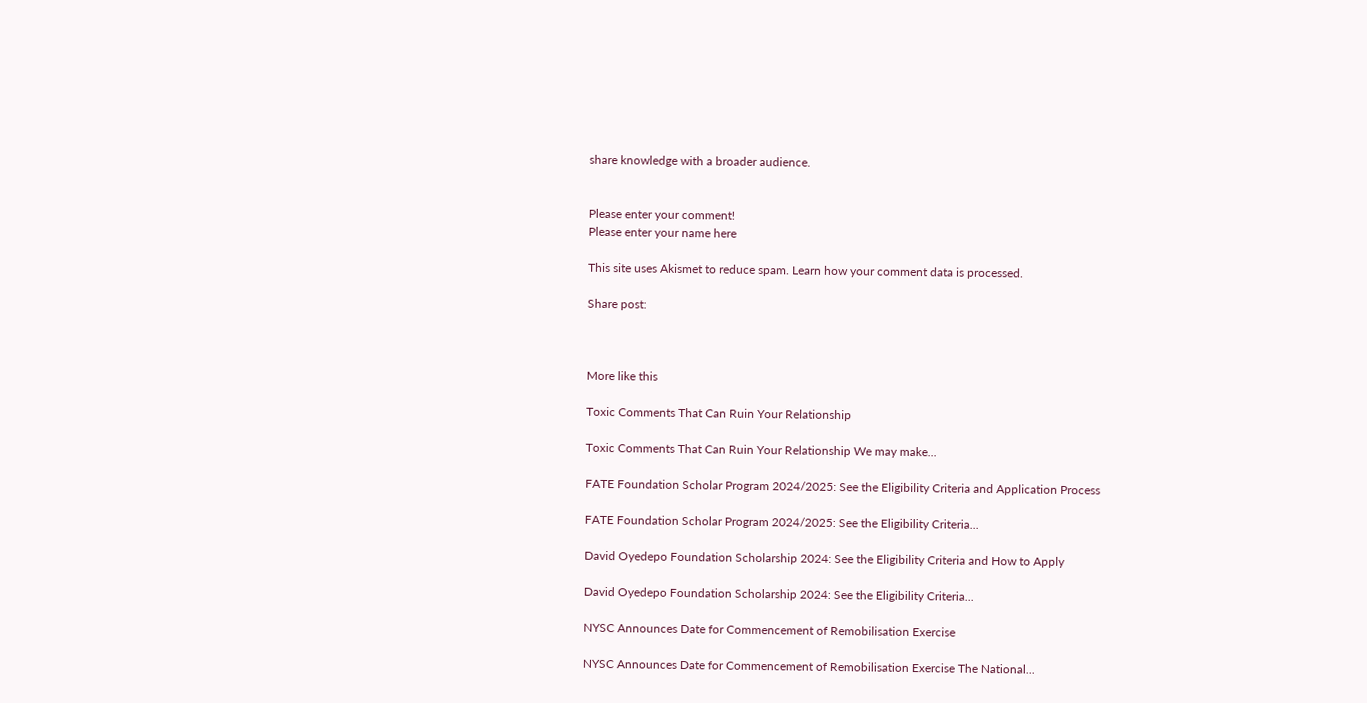share knowledge with a broader audience.


Please enter your comment!
Please enter your name here

This site uses Akismet to reduce spam. Learn how your comment data is processed.

Share post:



More like this

Toxic Comments That Can Ruin Your Relationship

Toxic Comments That Can Ruin Your Relationship We may make...

FATE Foundation Scholar Program 2024/2025: See the Eligibility Criteria and Application Process

FATE Foundation Scholar Program 2024/2025: See the Eligibility Criteria...

David Oyedepo Foundation Scholarship 2024: See the Eligibility Criteria and How to Apply

David Oyedepo Foundation Scholarship 2024: See the Eligibility Criteria...

NYSC Announces Date for Commencement of Remobilisation Exercise

NYSC Announces Date for Commencement of Remobilisation Exercise The National...